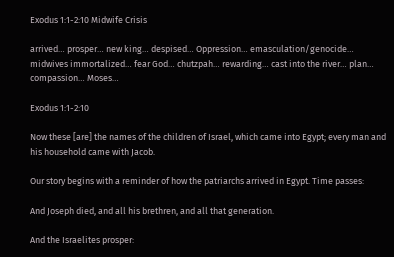Exodus 1:1-2:10 Midwife Crisis

arrived… prosper… new king… despised… Oppression… emasculation/genocide… midwives immortalized… fear God… chutzpah… rewarding… cast into the river… plan… compassion… Moses…

Exodus 1:1-2:10

Now these [are] the names of the children of Israel, which came into Egypt; every man and his household came with Jacob.

Our story begins with a reminder of how the patriarchs arrived in Egypt. Time passes:

And Joseph died, and all his brethren, and all that generation.

And the Israelites prosper: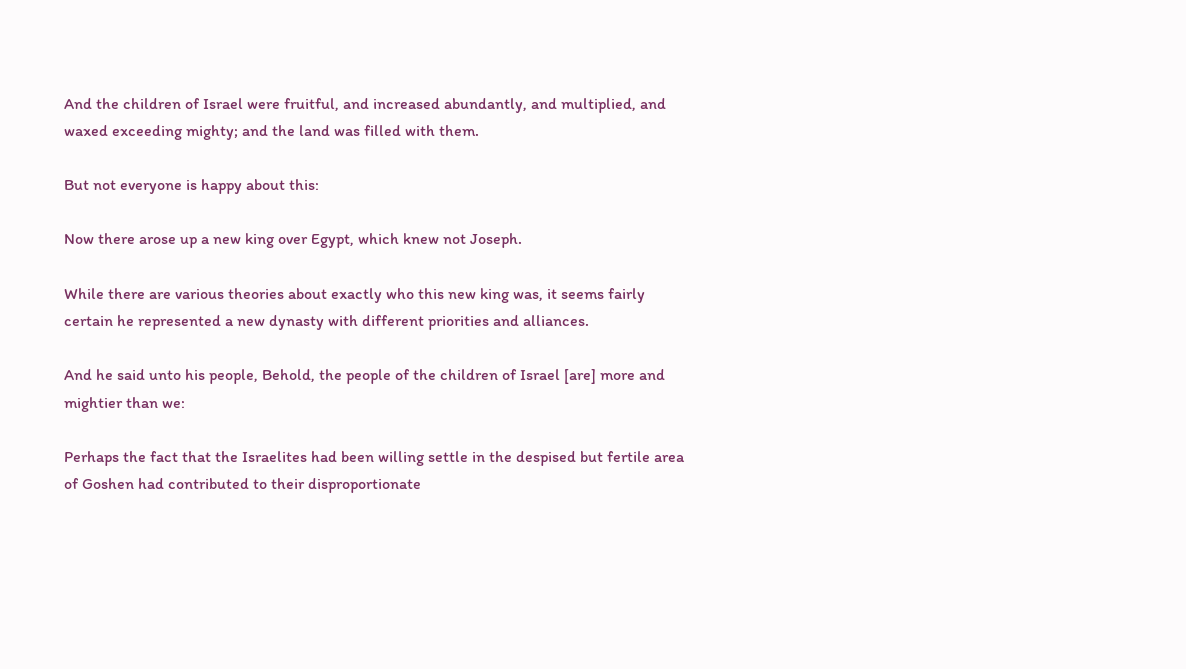And the children of Israel were fruitful, and increased abundantly, and multiplied, and waxed exceeding mighty; and the land was filled with them.

But not everyone is happy about this:

Now there arose up a new king over Egypt, which knew not Joseph.

While there are various theories about exactly who this new king was, it seems fairly certain he represented a new dynasty with different priorities and alliances.

And he said unto his people, Behold, the people of the children of Israel [are] more and mightier than we:

Perhaps the fact that the Israelites had been willing settle in the despised but fertile area of Goshen had contributed to their disproportionate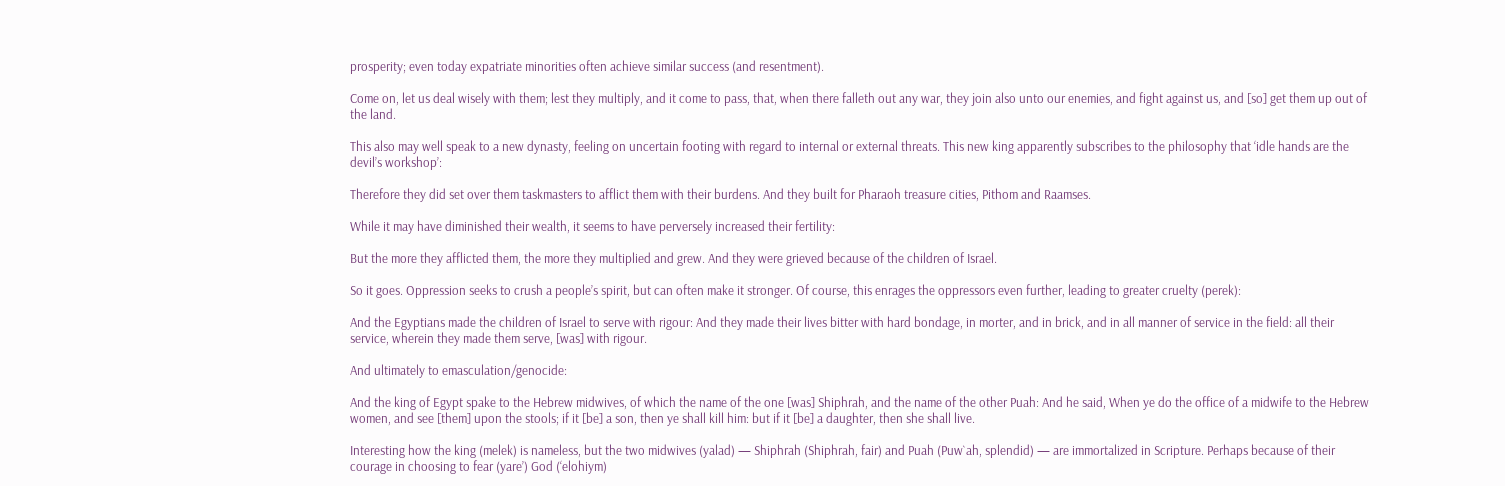prosperity; even today expatriate minorities often achieve similar success (and resentment).

Come on, let us deal wisely with them; lest they multiply, and it come to pass, that, when there falleth out any war, they join also unto our enemies, and fight against us, and [so] get them up out of the land.

This also may well speak to a new dynasty, feeling on uncertain footing with regard to internal or external threats. This new king apparently subscribes to the philosophy that ‘idle hands are the devil’s workshop’:

Therefore they did set over them taskmasters to afflict them with their burdens. And they built for Pharaoh treasure cities, Pithom and Raamses.

While it may have diminished their wealth, it seems to have perversely increased their fertility:

But the more they afflicted them, the more they multiplied and grew. And they were grieved because of the children of Israel.

So it goes. Oppression seeks to crush a people’s spirit, but can often make it stronger. Of course, this enrages the oppressors even further, leading to greater cruelty (perek):

And the Egyptians made the children of Israel to serve with rigour: And they made their lives bitter with hard bondage, in morter, and in brick, and in all manner of service in the field: all their service, wherein they made them serve, [was] with rigour.

And ultimately to emasculation/genocide:

And the king of Egypt spake to the Hebrew midwives, of which the name of the one [was] Shiphrah, and the name of the other Puah: And he said, When ye do the office of a midwife to the Hebrew women, and see [them] upon the stools; if it [be] a son, then ye shall kill him: but if it [be] a daughter, then she shall live.

Interesting how the king (melek) is nameless, but the two midwives (yalad) — Shiphrah (Shiphrah, fair) and Puah (Puw`ah, splendid) — are immortalized in Scripture. Perhaps because of their courage in choosing to fear (yare’) God (‘elohiym)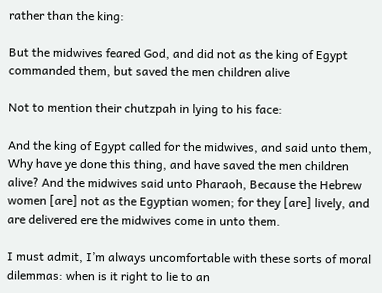rather than the king:

But the midwives feared God, and did not as the king of Egypt commanded them, but saved the men children alive

Not to mention their chutzpah in lying to his face:

And the king of Egypt called for the midwives, and said unto them, Why have ye done this thing, and have saved the men children alive? And the midwives said unto Pharaoh, Because the Hebrew women [are] not as the Egyptian women; for they [are] lively, and are delivered ere the midwives come in unto them.

I must admit, I’m always uncomfortable with these sorts of moral dilemmas: when is it right to lie to an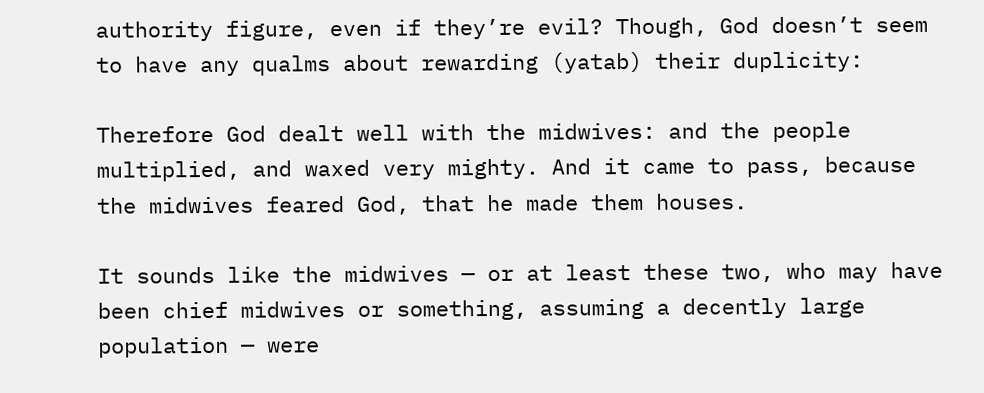authority figure, even if they’re evil? Though, God doesn’t seem to have any qualms about rewarding (yatab) their duplicity:

Therefore God dealt well with the midwives: and the people multiplied, and waxed very mighty. And it came to pass, because the midwives feared God, that he made them houses.

It sounds like the midwives — or at least these two, who may have been chief midwives or something, assuming a decently large population — were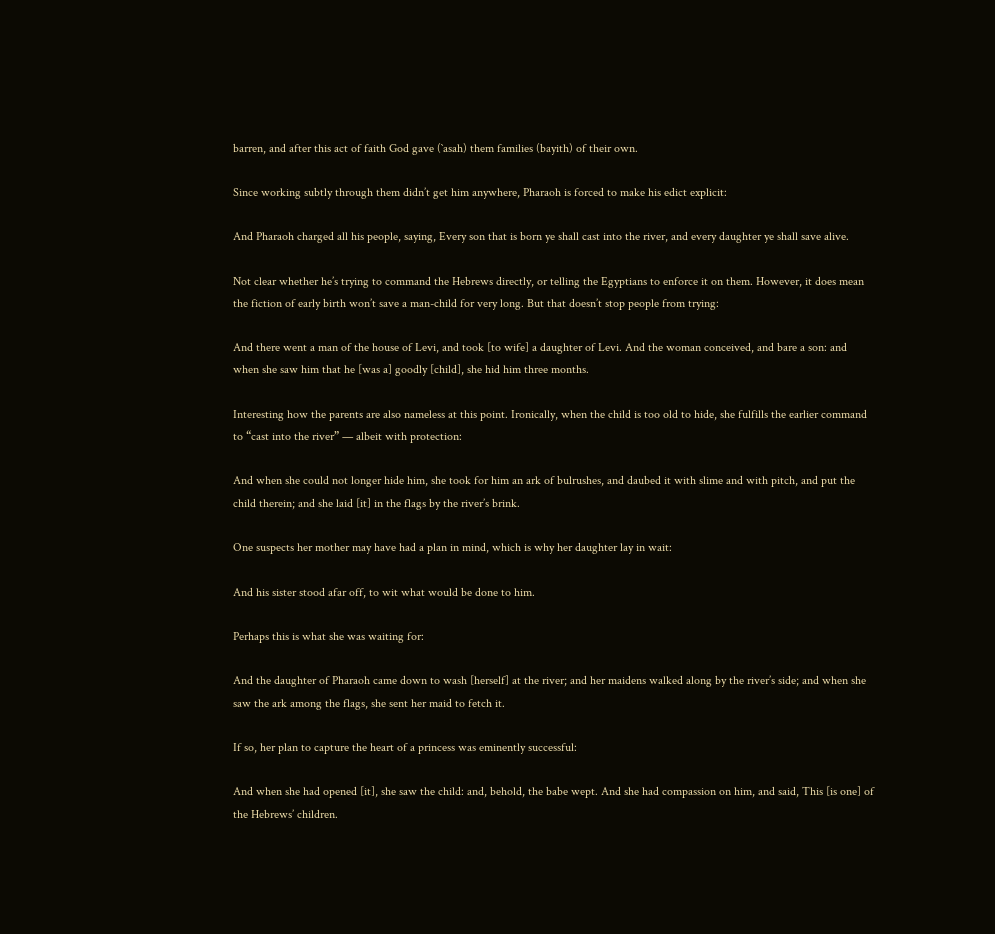barren, and after this act of faith God gave (`asah) them families (bayith) of their own.

Since working subtly through them didn’t get him anywhere, Pharaoh is forced to make his edict explicit:

And Pharaoh charged all his people, saying, Every son that is born ye shall cast into the river, and every daughter ye shall save alive.

Not clear whether he’s trying to command the Hebrews directly, or telling the Egyptians to enforce it on them. However, it does mean the fiction of early birth won’t save a man-child for very long. But that doesn’t stop people from trying:

And there went a man of the house of Levi, and took [to wife] a daughter of Levi. And the woman conceived, and bare a son: and when she saw him that he [was a] goodly [child], she hid him three months.

Interesting how the parents are also nameless at this point. Ironically, when the child is too old to hide, she fulfills the earlier command to “cast into the river” — albeit with protection:

And when she could not longer hide him, she took for him an ark of bulrushes, and daubed it with slime and with pitch, and put the child therein; and she laid [it] in the flags by the river’s brink.

One suspects her mother may have had a plan in mind, which is why her daughter lay in wait:

And his sister stood afar off, to wit what would be done to him.

Perhaps this is what she was waiting for:

And the daughter of Pharaoh came down to wash [herself] at the river; and her maidens walked along by the river’s side; and when she saw the ark among the flags, she sent her maid to fetch it.

If so, her plan to capture the heart of a princess was eminently successful:

And when she had opened [it], she saw the child: and, behold, the babe wept. And she had compassion on him, and said, This [is one] of the Hebrews’ children.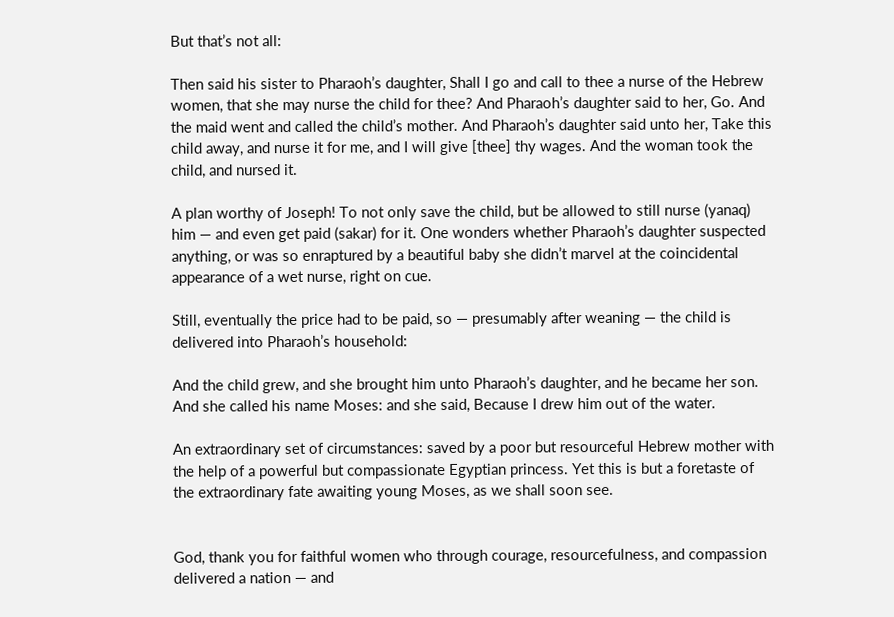But that’s not all:

Then said his sister to Pharaoh’s daughter, Shall I go and call to thee a nurse of the Hebrew women, that she may nurse the child for thee? And Pharaoh’s daughter said to her, Go. And the maid went and called the child’s mother. And Pharaoh’s daughter said unto her, Take this child away, and nurse it for me, and I will give [thee] thy wages. And the woman took the child, and nursed it.

A plan worthy of Joseph! To not only save the child, but be allowed to still nurse (yanaq) him — and even get paid (sakar) for it. One wonders whether Pharaoh’s daughter suspected anything, or was so enraptured by a beautiful baby she didn’t marvel at the coincidental appearance of a wet nurse, right on cue.

Still, eventually the price had to be paid, so — presumably after weaning — the child is delivered into Pharaoh’s household:

And the child grew, and she brought him unto Pharaoh’s daughter, and he became her son. And she called his name Moses: and she said, Because I drew him out of the water.

An extraordinary set of circumstances: saved by a poor but resourceful Hebrew mother with the help of a powerful but compassionate Egyptian princess. Yet this is but a foretaste of the extraordinary fate awaiting young Moses, as we shall soon see.


God, thank you for faithful women who through courage, resourcefulness, and compassion delivered a nation — and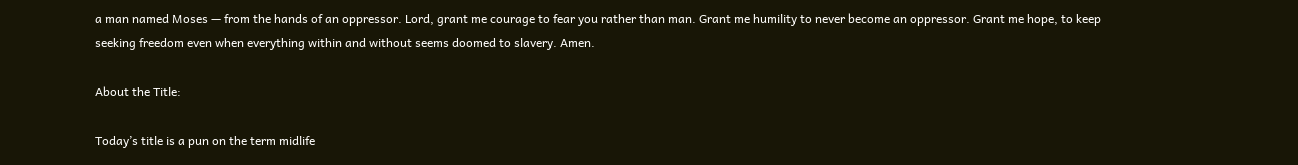a man named Moses — from the hands of an oppressor. Lord, grant me courage to fear you rather than man. Grant me humility to never become an oppressor. Grant me hope, to keep seeking freedom even when everything within and without seems doomed to slavery. Amen.

About the Title:

Today’s title is a pun on the term midlife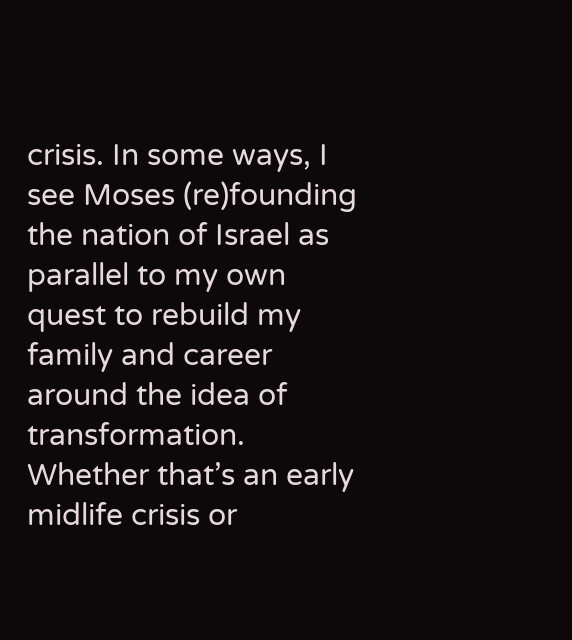crisis. In some ways, I see Moses (re)founding the nation of Israel as parallel to my own quest to rebuild my family and career around the idea of transformation. Whether that’s an early midlife crisis or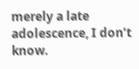merely a late adolescence, I don’t know.